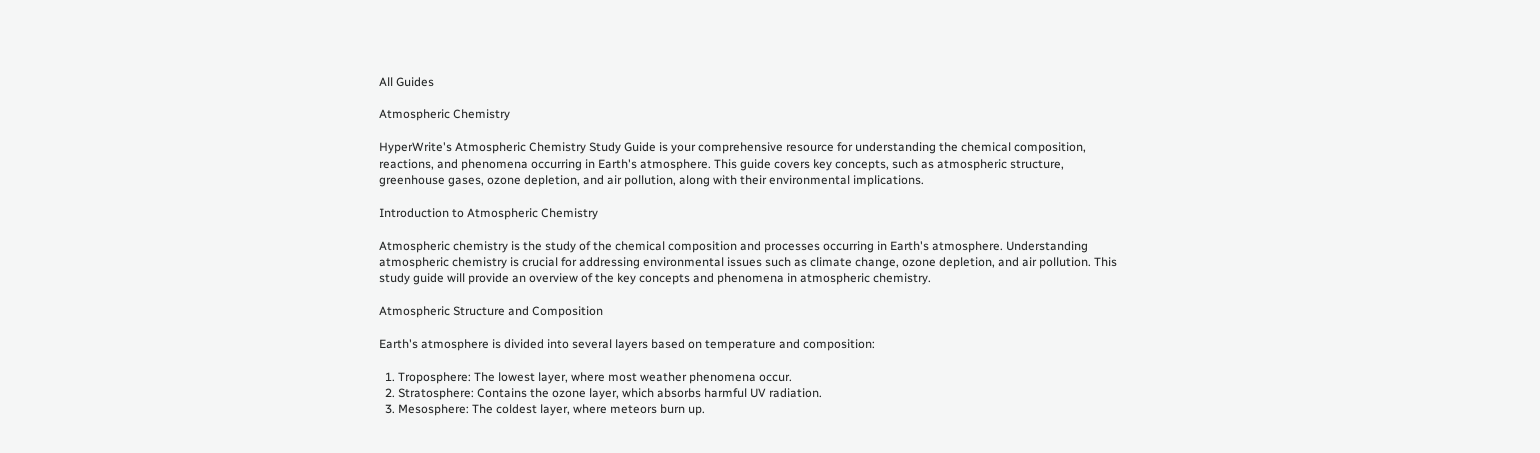All Guides

Atmospheric Chemistry

HyperWrite's Atmospheric Chemistry Study Guide is your comprehensive resource for understanding the chemical composition, reactions, and phenomena occurring in Earth's atmosphere. This guide covers key concepts, such as atmospheric structure, greenhouse gases, ozone depletion, and air pollution, along with their environmental implications.

Introduction to Atmospheric Chemistry

Atmospheric chemistry is the study of the chemical composition and processes occurring in Earth's atmosphere. Understanding atmospheric chemistry is crucial for addressing environmental issues such as climate change, ozone depletion, and air pollution. This study guide will provide an overview of the key concepts and phenomena in atmospheric chemistry.

Atmospheric Structure and Composition

Earth's atmosphere is divided into several layers based on temperature and composition:

  1. Troposphere: The lowest layer, where most weather phenomena occur.
  2. Stratosphere: Contains the ozone layer, which absorbs harmful UV radiation.
  3. Mesosphere: The coldest layer, where meteors burn up.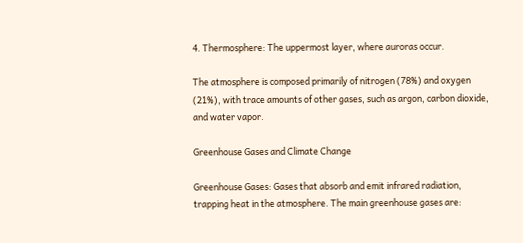4. Thermosphere: The uppermost layer, where auroras occur.

The atmosphere is composed primarily of nitrogen (78%) and oxygen (21%), with trace amounts of other gases, such as argon, carbon dioxide, and water vapor.

Greenhouse Gases and Climate Change

Greenhouse Gases: Gases that absorb and emit infrared radiation, trapping heat in the atmosphere. The main greenhouse gases are: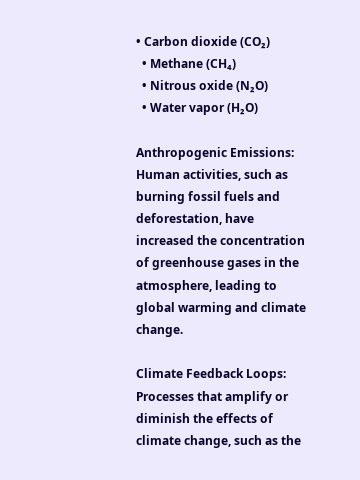• Carbon dioxide (CO₂)
  • Methane (CH₄)
  • Nitrous oxide (N₂O)
  • Water vapor (H₂O)

Anthropogenic Emissions: Human activities, such as burning fossil fuels and deforestation, have increased the concentration of greenhouse gases in the atmosphere, leading to global warming and climate change.

Climate Feedback Loops: Processes that amplify or diminish the effects of climate change, such as the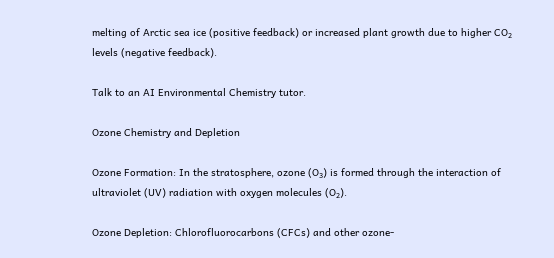melting of Arctic sea ice (positive feedback) or increased plant growth due to higher CO₂ levels (negative feedback).

Talk to an AI Environmental Chemistry tutor.

Ozone Chemistry and Depletion

Ozone Formation: In the stratosphere, ozone (O₃) is formed through the interaction of ultraviolet (UV) radiation with oxygen molecules (O₂).

Ozone Depletion: Chlorofluorocarbons (CFCs) and other ozone-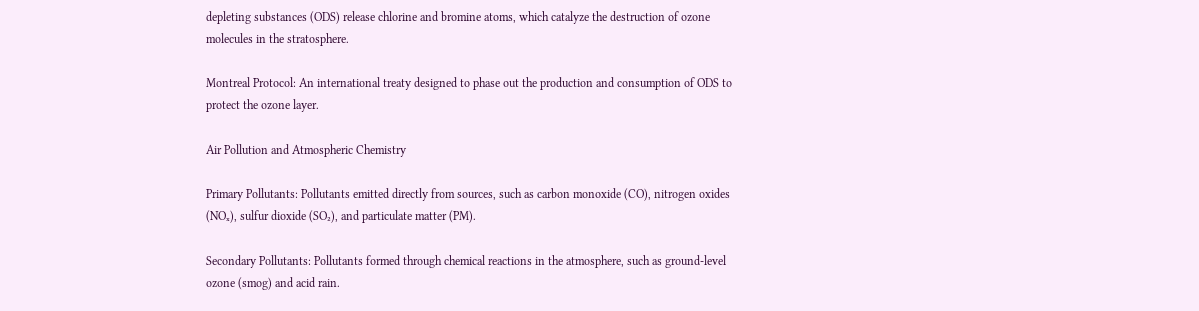depleting substances (ODS) release chlorine and bromine atoms, which catalyze the destruction of ozone molecules in the stratosphere.

Montreal Protocol: An international treaty designed to phase out the production and consumption of ODS to protect the ozone layer.

Air Pollution and Atmospheric Chemistry

Primary Pollutants: Pollutants emitted directly from sources, such as carbon monoxide (CO), nitrogen oxides (NOₓ), sulfur dioxide (SO₂), and particulate matter (PM).

Secondary Pollutants: Pollutants formed through chemical reactions in the atmosphere, such as ground-level ozone (smog) and acid rain.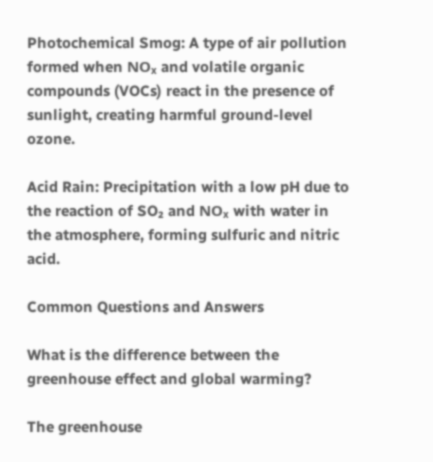Photochemical Smog: A type of air pollution formed when NOₓ and volatile organic compounds (VOCs) react in the presence of sunlight, creating harmful ground-level ozone.

Acid Rain: Precipitation with a low pH due to the reaction of SO₂ and NOₓ with water in the atmosphere, forming sulfuric and nitric acid.

Common Questions and Answers

What is the difference between the greenhouse effect and global warming?

The greenhouse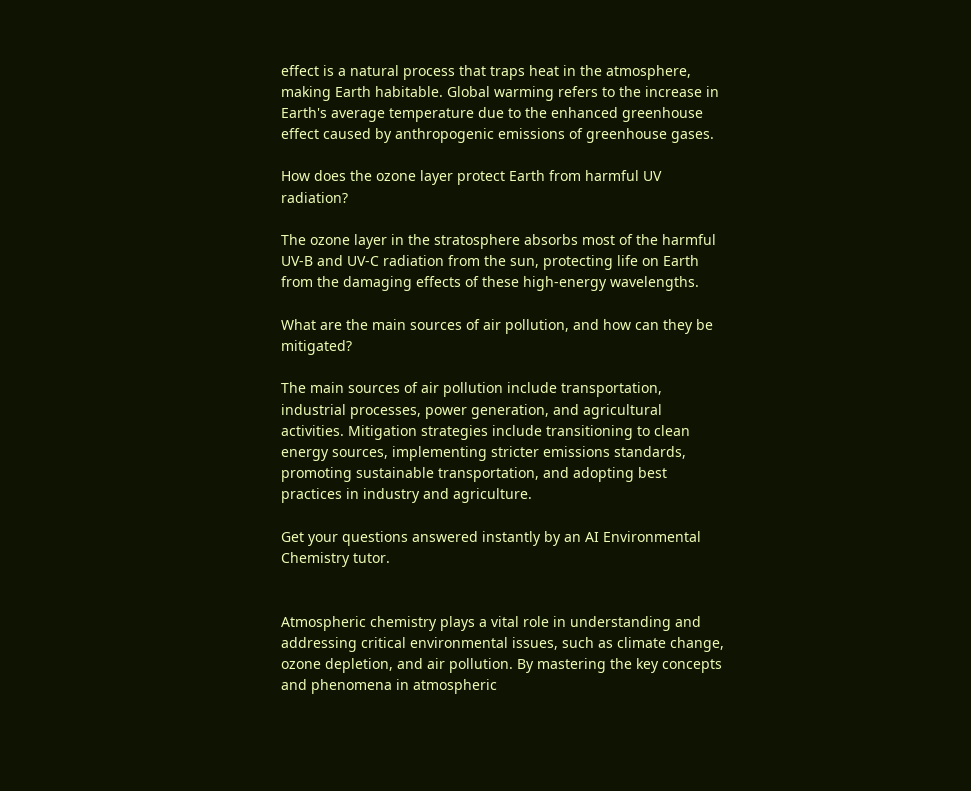effect is a natural process that traps heat in the atmosphere, making Earth habitable. Global warming refers to the increase in Earth's average temperature due to the enhanced greenhouse effect caused by anthropogenic emissions of greenhouse gases.

How does the ozone layer protect Earth from harmful UV radiation?

The ozone layer in the stratosphere absorbs most of the harmful UV-B and UV-C radiation from the sun, protecting life on Earth from the damaging effects of these high-energy wavelengths.

What are the main sources of air pollution, and how can they be mitigated?

The main sources of air pollution include transportation, industrial processes, power generation, and agricultural activities. Mitigation strategies include transitioning to clean energy sources, implementing stricter emissions standards, promoting sustainable transportation, and adopting best practices in industry and agriculture.

Get your questions answered instantly by an AI Environmental Chemistry tutor.


Atmospheric chemistry plays a vital role in understanding and addressing critical environmental issues, such as climate change, ozone depletion, and air pollution. By mastering the key concepts and phenomena in atmospheric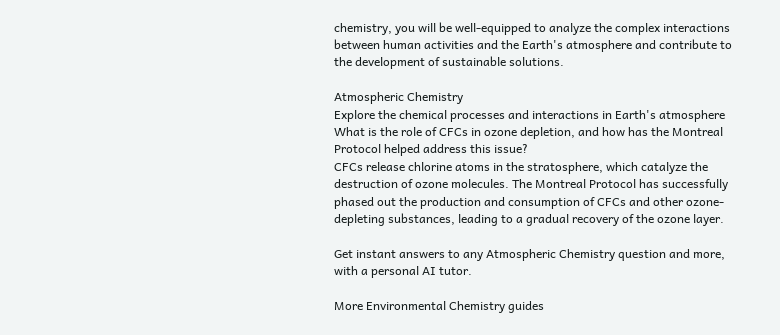chemistry, you will be well-equipped to analyze the complex interactions between human activities and the Earth's atmosphere and contribute to the development of sustainable solutions.

Atmospheric Chemistry
Explore the chemical processes and interactions in Earth's atmosphere
What is the role of CFCs in ozone depletion, and how has the Montreal Protocol helped address this issue?
CFCs release chlorine atoms in the stratosphere, which catalyze the destruction of ozone molecules. The Montreal Protocol has successfully phased out the production and consumption of CFCs and other ozone-depleting substances, leading to a gradual recovery of the ozone layer.

Get instant answers to any Atmospheric Chemistry question and more, with a personal AI tutor.

More Environmental Chemistry guides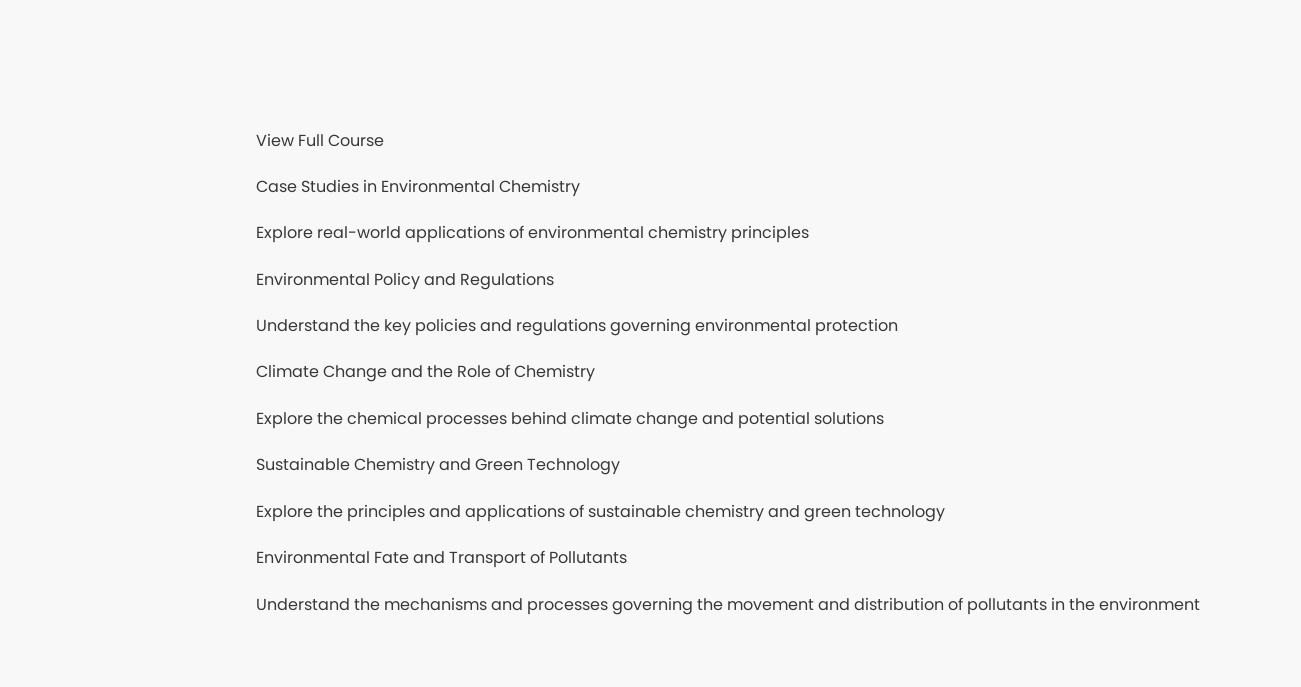View Full Course

Case Studies in Environmental Chemistry

Explore real-world applications of environmental chemistry principles

Environmental Policy and Regulations

Understand the key policies and regulations governing environmental protection

Climate Change and the Role of Chemistry

Explore the chemical processes behind climate change and potential solutions

Sustainable Chemistry and Green Technology

Explore the principles and applications of sustainable chemistry and green technology

Environmental Fate and Transport of Pollutants

Understand the mechanisms and processes governing the movement and distribution of pollutants in the environment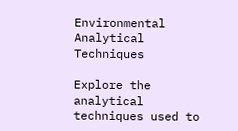Environmental Analytical Techniques

Explore the analytical techniques used to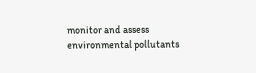monitor and assess environmental pollutants